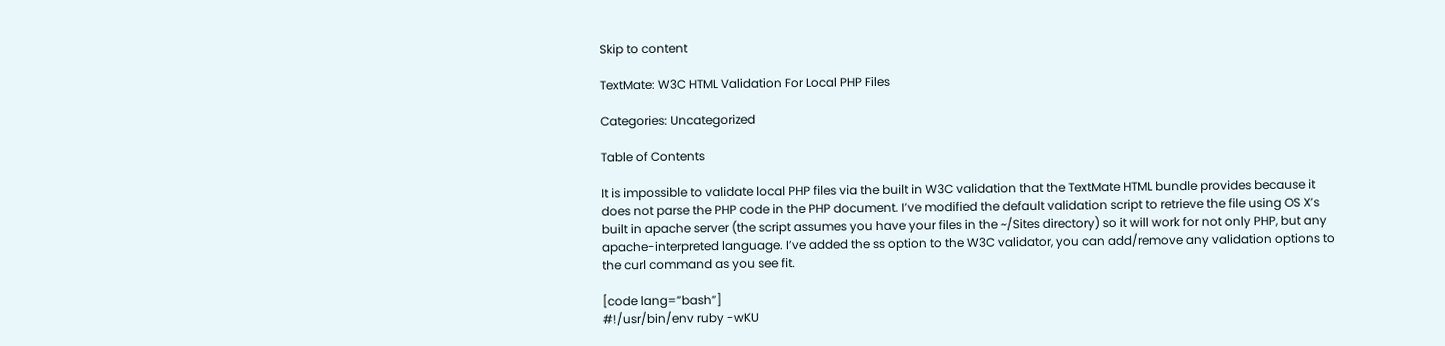Skip to content

TextMate: W3C HTML Validation For Local PHP Files

Categories: Uncategorized

Table of Contents

It is impossible to validate local PHP files via the built in W3C validation that the TextMate HTML bundle provides because it does not parse the PHP code in the PHP document. I’ve modified the default validation script to retrieve the file using OS X’s built in apache server (the script assumes you have your files in the ~/Sites directory) so it will work for not only PHP, but any apache-interpreted language. I’ve added the ss option to the W3C validator, you can add/remove any validation options to the curl command as you see fit.

[code lang=”bash”]
#!/usr/bin/env ruby -wKU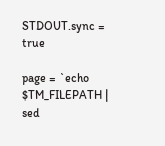STDOUT.sync = true

page = `echo $TM_FILEPATH | sed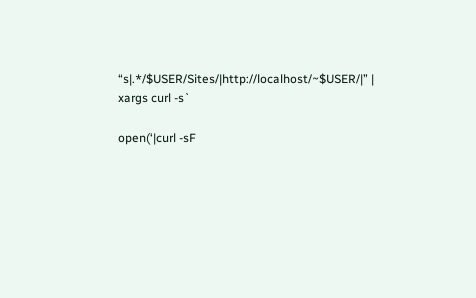“s|.*/$USER/Sites/|http://localhost/~$USER/|” | xargs curl -s`

open(‘|curl -sF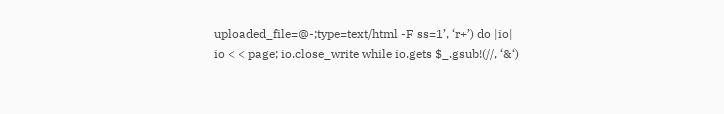uploaded_file=@-;type=text/html -F ss=1’, ‘r+’) do |io|
io < < page; io.close_write while io.gets $_.gsub!(//, ‘&‘)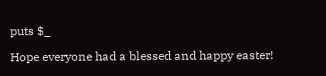puts $_

Hope everyone had a blessed and happy easter!